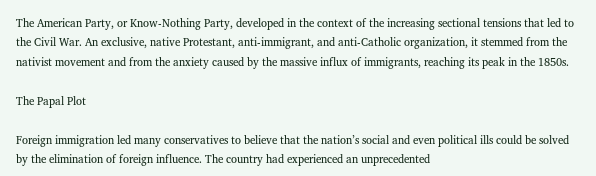The American Party, or Know-Nothing Party, developed in the context of the increasing sectional tensions that led to the Civil War. An exclusive, native Protestant, anti-immigrant, and anti-Catholic organization, it stemmed from the nativist movement and from the anxiety caused by the massive influx of immigrants, reaching its peak in the 1850s.

The Papal Plot

Foreign immigration led many conservatives to believe that the nation’s social and even political ills could be solved by the elimination of foreign influence. The country had experienced an unprecedented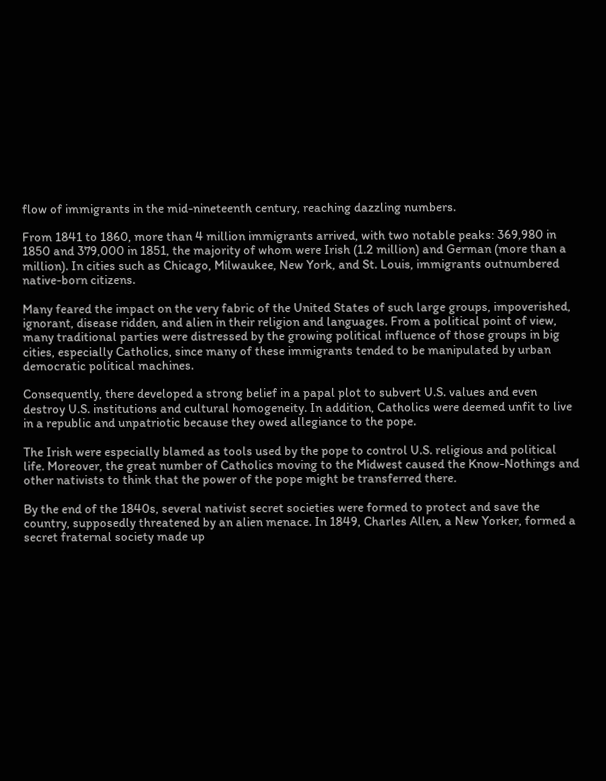flow of immigrants in the mid-nineteenth century, reaching dazzling numbers.

From 1841 to 1860, more than 4 million immigrants arrived, with two notable peaks: 369,980 in 1850 and 379,000 in 1851, the majority of whom were Irish (1.2 million) and German (more than a million). In cities such as Chicago, Milwaukee, New York, and St. Louis, immigrants outnumbered native-born citizens.

Many feared the impact on the very fabric of the United States of such large groups, impoverished, ignorant, disease ridden, and alien in their religion and languages. From a political point of view, many traditional parties were distressed by the growing political influence of those groups in big cities, especially Catholics, since many of these immigrants tended to be manipulated by urban democratic political machines.

Consequently, there developed a strong belief in a papal plot to subvert U.S. values and even destroy U.S. institutions and cultural homogeneity. In addition, Catholics were deemed unfit to live in a republic and unpatriotic because they owed allegiance to the pope.

The Irish were especially blamed as tools used by the pope to control U.S. religious and political life. Moreover, the great number of Catholics moving to the Midwest caused the Know-Nothings and other nativists to think that the power of the pope might be transferred there.

By the end of the 1840s, several nativist secret societies were formed to protect and save the country, supposedly threatened by an alien menace. In 1849, Charles Allen, a New Yorker, formed a secret fraternal society made up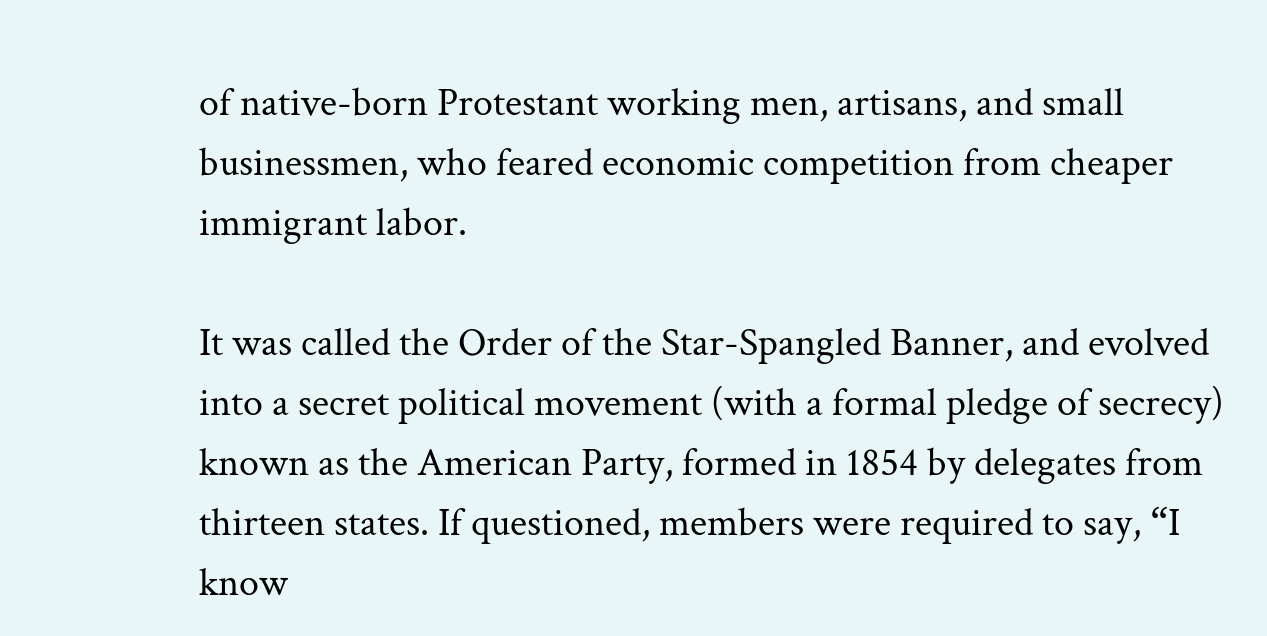of native-born Protestant working men, artisans, and small businessmen, who feared economic competition from cheaper immigrant labor.

It was called the Order of the Star-Spangled Banner, and evolved into a secret political movement (with a formal pledge of secrecy) known as the American Party, formed in 1854 by delegates from thirteen states. If questioned, members were required to say, “I know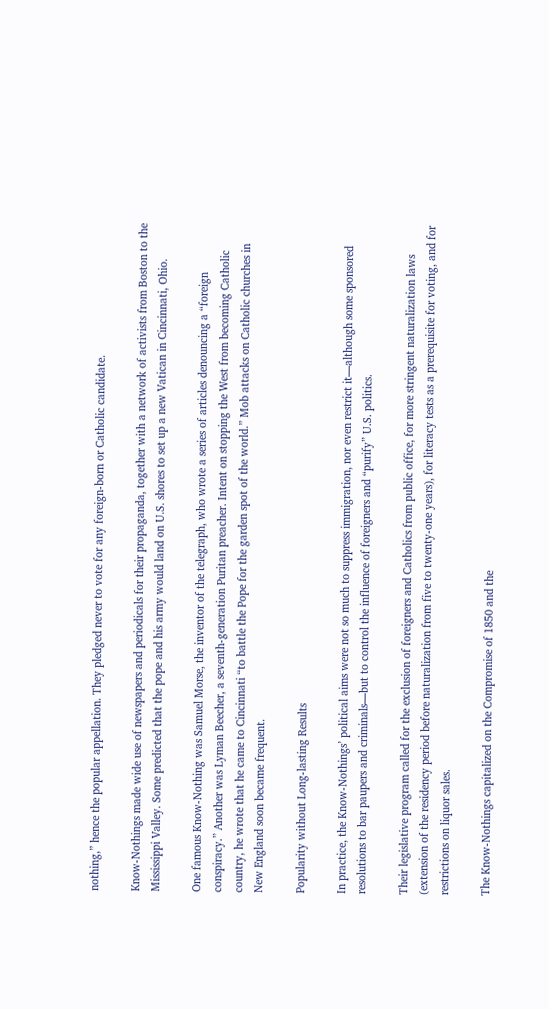nothing,” hence the popular appellation. They pledged never to vote for any foreign-born or Catholic candidate.

Know-Nothings made wide use of newspapers and periodicals for their propaganda, together with a network of activists from Boston to the Mississippi Valley. Some predicted that the pope and his army would land on U.S. shores to set up a new Vatican in Cincinnati, Ohio.

One famous Know-Nothing was Samuel Morse, the inventor of the telegraph, who wrote a series of articles denouncing a “foreign conspiracy.” Another was Lyman Beecher, a seventh-generation Puritan preacher. Intent on stopping the West from becoming Catholic country, he wrote that he came to Cincinnati “to battle the Pope for the garden spot of the world.” Mob attacks on Catholic churches in New England soon became frequent.

Popularity without Long-lasting Results

In practice, the Know-Nothings’ political aims were not so much to suppress immigration, nor even restrict it—although some sponsored resolutions to bar paupers and criminals—but to control the influence of foreigners and “purify” U.S. politics.

Their legislative program called for the exclusion of foreigners and Catholics from public office, for more stringent naturalization laws (extension of the residency period before naturalization from five to twenty-one years), for literacy tests as a prerequisite for voting, and for restrictions on liquor sales.

The Know-Nothings capitalized on the Compromise of 1850 and the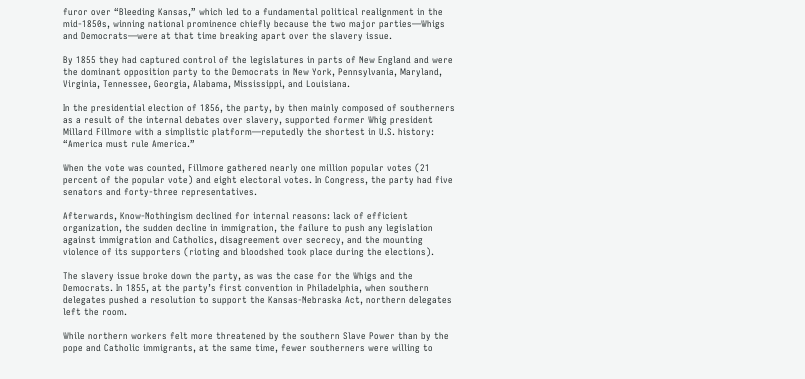furor over “Bleeding Kansas,” which led to a fundamental political realignment in the mid-1850s, winning national prominence chiefly because the two major parties—Whigs and Democrats—were at that time breaking apart over the slavery issue.

By 1855 they had captured control of the legislatures in parts of New England and were the dominant opposition party to the Democrats in New York, Pennsylvania, Maryland, Virginia, Tennessee, Georgia, Alabama, Mississippi, and Louisiana.

In the presidential election of 1856, the party, by then mainly composed of southerners as a result of the internal debates over slavery, supported former Whig president Millard Fillmore with a simplistic platform—reputedly the shortest in U.S. history: “America must rule America.”

When the vote was counted, Fillmore gathered nearly one million popular votes (21 percent of the popular vote) and eight electoral votes. In Congress, the party had five senators and forty-three representatives.

Afterwards, Know-Nothingism declined for internal reasons: lack of efficient organization, the sudden decline in immigration, the failure to push any legislation against immigration and Catholics, disagreement over secrecy, and the mounting violence of its supporters (rioting and bloodshed took place during the elections).

The slavery issue broke down the party, as was the case for the Whigs and the Democrats. In 1855, at the party’s first convention in Philadelphia, when southern delegates pushed a resolution to support the Kansas-Nebraska Act, northern delegates left the room.

While northern workers felt more threatened by the southern Slave Power than by the pope and Catholic immigrants, at the same time, fewer southerners were willing to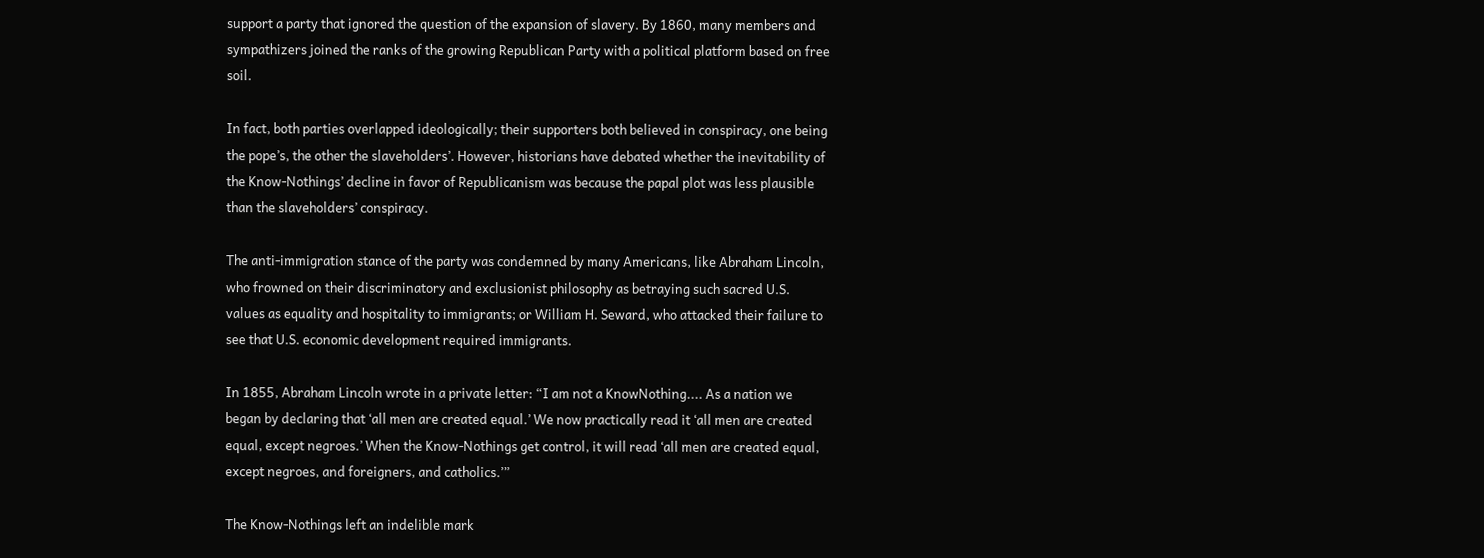support a party that ignored the question of the expansion of slavery. By 1860, many members and sympathizers joined the ranks of the growing Republican Party with a political platform based on free soil.

In fact, both parties overlapped ideologically; their supporters both believed in conspiracy, one being the pope’s, the other the slaveholders’. However, historians have debated whether the inevitability of the Know-Nothings’ decline in favor of Republicanism was because the papal plot was less plausible than the slaveholders’ conspiracy.

The anti-immigration stance of the party was condemned by many Americans, like Abraham Lincoln, who frowned on their discriminatory and exclusionist philosophy as betraying such sacred U.S. values as equality and hospitality to immigrants; or William H. Seward, who attacked their failure to see that U.S. economic development required immigrants.

In 1855, Abraham Lincoln wrote in a private letter: “I am not a KnowNothing.... As a nation we began by declaring that ‘all men are created equal.’ We now practically read it ‘all men are created equal, except negroes.’ When the Know-Nothings get control, it will read ‘all men are created equal, except negroes, and foreigners, and catholics.’”

The Know-Nothings left an indelible mark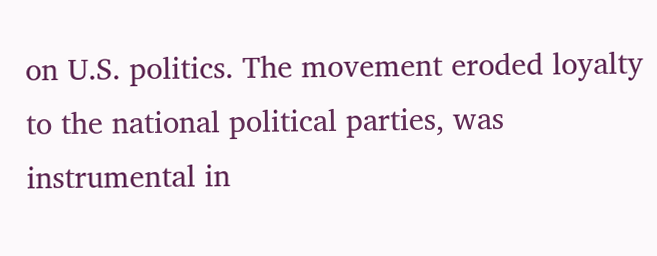on U.S. politics. The movement eroded loyalty to the national political parties, was instrumental in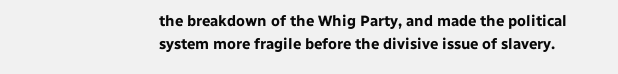the breakdown of the Whig Party, and made the political system more fragile before the divisive issue of slavery.